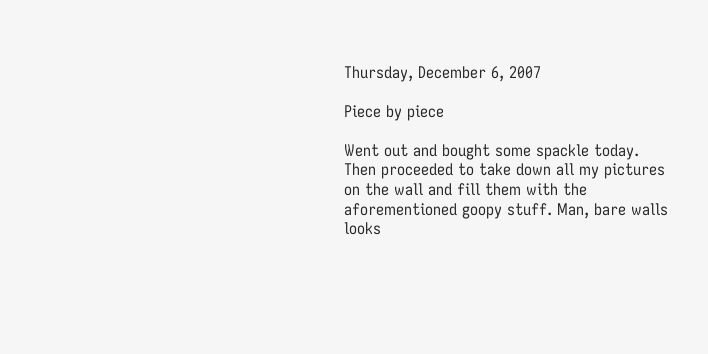Thursday, December 6, 2007

Piece by piece

Went out and bought some spackle today. Then proceeded to take down all my pictures on the wall and fill them with the aforementioned goopy stuff. Man, bare walls looks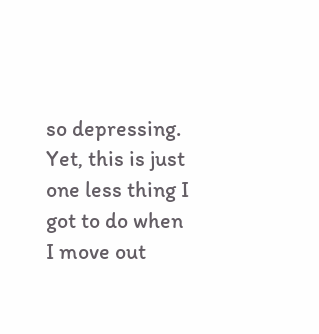so depressing. Yet, this is just one less thing I got to do when I move out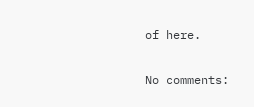of here.

No comments: